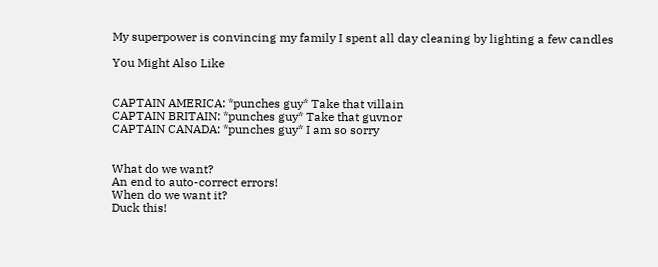My superpower is convincing my family I spent all day cleaning by lighting a few candles

You Might Also Like


CAPTAIN AMERICA: *punches guy* Take that villain
CAPTAIN BRITAIN: *punches guy* Take that guvnor
CAPTAIN CANADA: *punches guy* I am so sorry


What do we want?
An end to auto-correct errors!
When do we want it?
Duck this!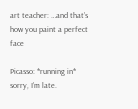art teacher: …and that’s how you paint a perfect face

Picasso: *running in* sorry, I’m late.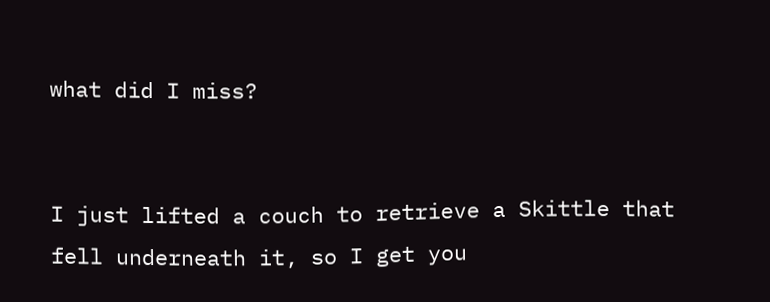what did I miss?


I just lifted a couch to retrieve a Skittle that fell underneath it, so I get you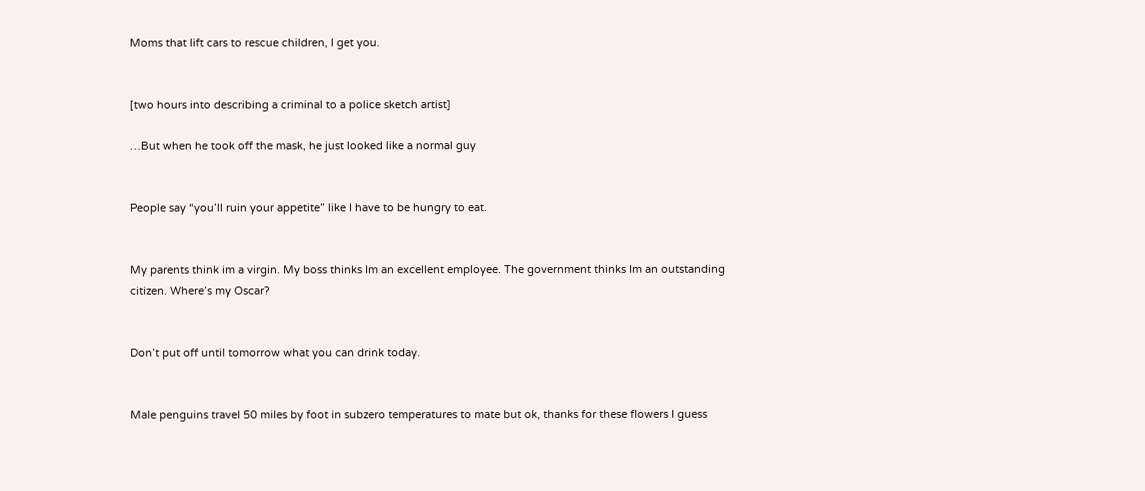Moms that lift cars to rescue children, I get you.


[two hours into describing a criminal to a police sketch artist]

…But when he took off the mask, he just looked like a normal guy


People say “you’ll ruin your appetite” like I have to be hungry to eat.


My parents think im a virgin. My boss thinks Im an excellent employee. The government thinks Im an outstanding citizen. Where’s my Oscar?


Don’t put off until tomorrow what you can drink today.


Male penguins travel 50 miles by foot in subzero temperatures to mate but ok, thanks for these flowers I guess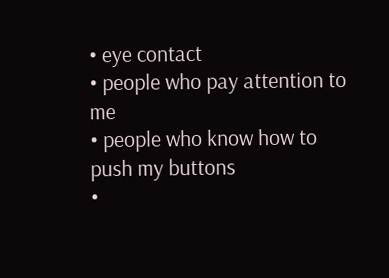• eye contact
• people who pay attention to me
• people who know how to push my buttons
•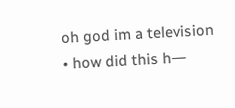oh god im a television
• how did this h―